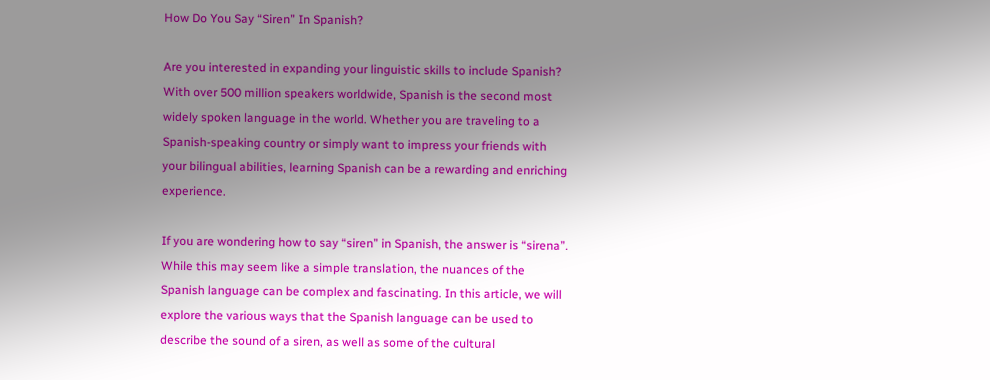How Do You Say “Siren” In Spanish?

Are you interested in expanding your linguistic skills to include Spanish? With over 500 million speakers worldwide, Spanish is the second most widely spoken language in the world. Whether you are traveling to a Spanish-speaking country or simply want to impress your friends with your bilingual abilities, learning Spanish can be a rewarding and enriching experience.

If you are wondering how to say “siren” in Spanish, the answer is “sirena”. While this may seem like a simple translation, the nuances of the Spanish language can be complex and fascinating. In this article, we will explore the various ways that the Spanish language can be used to describe the sound of a siren, as well as some of the cultural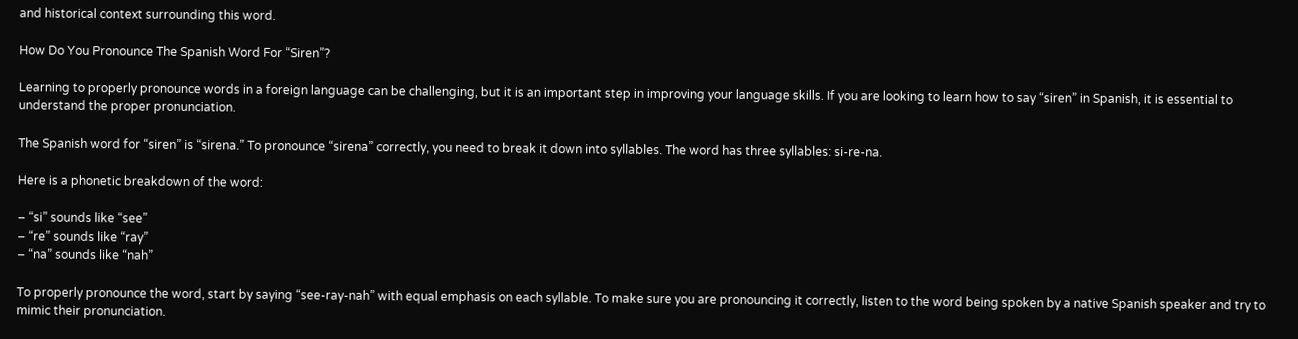and historical context surrounding this word.

How Do You Pronounce The Spanish Word For “Siren”?

Learning to properly pronounce words in a foreign language can be challenging, but it is an important step in improving your language skills. If you are looking to learn how to say “siren” in Spanish, it is essential to understand the proper pronunciation.

The Spanish word for “siren” is “sirena.” To pronounce “sirena” correctly, you need to break it down into syllables. The word has three syllables: si-re-na.

Here is a phonetic breakdown of the word:

– “si” sounds like “see”
– “re” sounds like “ray”
– “na” sounds like “nah”

To properly pronounce the word, start by saying “see-ray-nah” with equal emphasis on each syllable. To make sure you are pronouncing it correctly, listen to the word being spoken by a native Spanish speaker and try to mimic their pronunciation.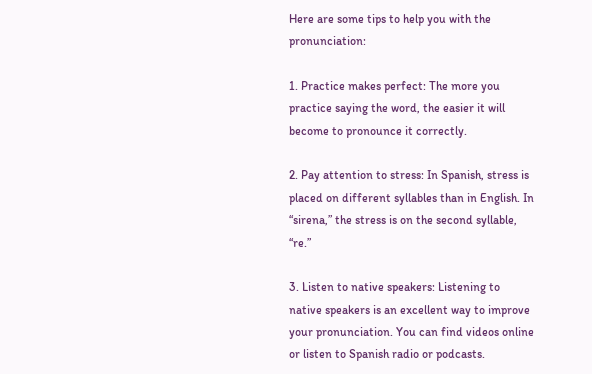Here are some tips to help you with the pronunciation:

1. Practice makes perfect: The more you practice saying the word, the easier it will become to pronounce it correctly.

2. Pay attention to stress: In Spanish, stress is placed on different syllables than in English. In “sirena,” the stress is on the second syllable, “re.”

3. Listen to native speakers: Listening to native speakers is an excellent way to improve your pronunciation. You can find videos online or listen to Spanish radio or podcasts.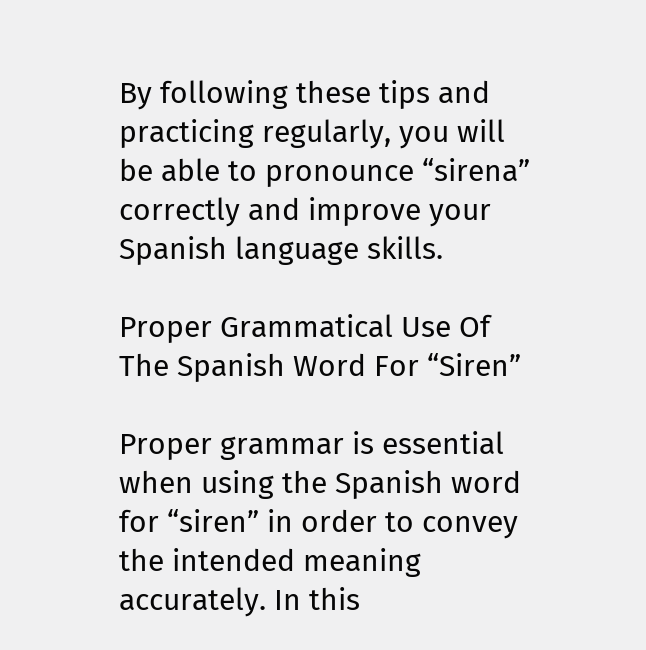By following these tips and practicing regularly, you will be able to pronounce “sirena” correctly and improve your Spanish language skills.

Proper Grammatical Use Of The Spanish Word For “Siren”

Proper grammar is essential when using the Spanish word for “siren” in order to convey the intended meaning accurately. In this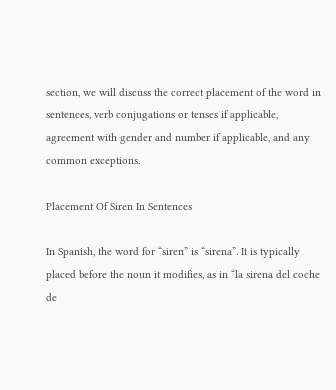section, we will discuss the correct placement of the word in sentences, verb conjugations or tenses if applicable, agreement with gender and number if applicable, and any common exceptions.

Placement Of Siren In Sentences

In Spanish, the word for “siren” is “sirena”. It is typically placed before the noun it modifies, as in “la sirena del coche de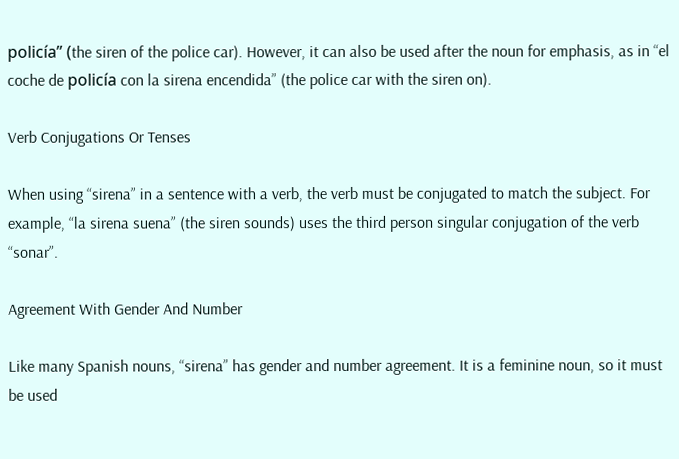policía” (the siren of the police car). However, it can also be used after the noun for emphasis, as in “el coche de policía con la sirena encendida” (the police car with the siren on).

Verb Conjugations Or Tenses

When using “sirena” in a sentence with a verb, the verb must be conjugated to match the subject. For example, “la sirena suena” (the siren sounds) uses the third person singular conjugation of the verb “sonar”.

Agreement With Gender And Number

Like many Spanish nouns, “sirena” has gender and number agreement. It is a feminine noun, so it must be used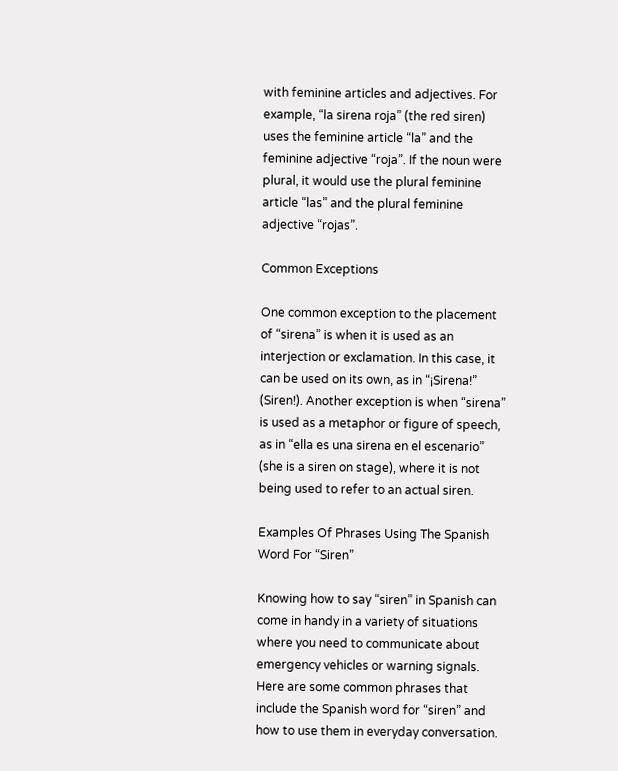with feminine articles and adjectives. For example, “la sirena roja” (the red siren) uses the feminine article “la” and the feminine adjective “roja”. If the noun were plural, it would use the plural feminine article “las” and the plural feminine adjective “rojas”.

Common Exceptions

One common exception to the placement of “sirena” is when it is used as an interjection or exclamation. In this case, it can be used on its own, as in “¡Sirena!” (Siren!). Another exception is when “sirena” is used as a metaphor or figure of speech, as in “ella es una sirena en el escenario” (she is a siren on stage), where it is not being used to refer to an actual siren.

Examples Of Phrases Using The Spanish Word For “Siren”

Knowing how to say “siren” in Spanish can come in handy in a variety of situations where you need to communicate about emergency vehicles or warning signals. Here are some common phrases that include the Spanish word for “siren” and how to use them in everyday conversation.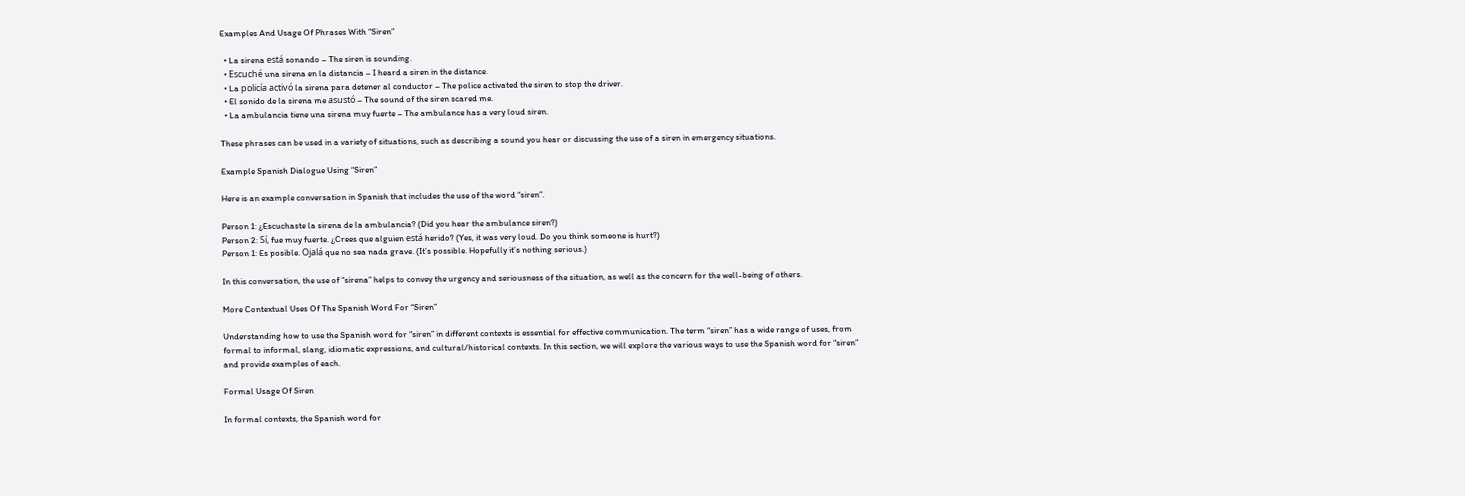Examples And Usage Of Phrases With “Siren”

  • La sirena está sonando – The siren is sounding.
  • Escuché una sirena en la distancia – I heard a siren in the distance.
  • La policía activó la sirena para detener al conductor – The police activated the siren to stop the driver.
  • El sonido de la sirena me asustó – The sound of the siren scared me.
  • La ambulancia tiene una sirena muy fuerte – The ambulance has a very loud siren.

These phrases can be used in a variety of situations, such as describing a sound you hear or discussing the use of a siren in emergency situations.

Example Spanish Dialogue Using “Siren”

Here is an example conversation in Spanish that includes the use of the word “siren”.

Person 1: ¿Escuchaste la sirena de la ambulancia? (Did you hear the ambulance siren?)
Person 2: Sí, fue muy fuerte. ¿Crees que alguien está herido? (Yes, it was very loud. Do you think someone is hurt?)
Person 1: Es posible. Ojalá que no sea nada grave. (It’s possible. Hopefully it’s nothing serious.)

In this conversation, the use of “sirena” helps to convey the urgency and seriousness of the situation, as well as the concern for the well-being of others.

More Contextual Uses Of The Spanish Word For “Siren”

Understanding how to use the Spanish word for “siren” in different contexts is essential for effective communication. The term “siren” has a wide range of uses, from formal to informal, slang, idiomatic expressions, and cultural/historical contexts. In this section, we will explore the various ways to use the Spanish word for “siren” and provide examples of each.

Formal Usage Of Siren

In formal contexts, the Spanish word for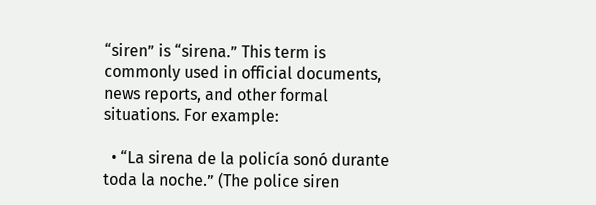“siren” is “sirena.” This term is commonly used in official documents, news reports, and other formal situations. For example:

  • “La sirena de la policía sonó durante toda la noche.” (The police siren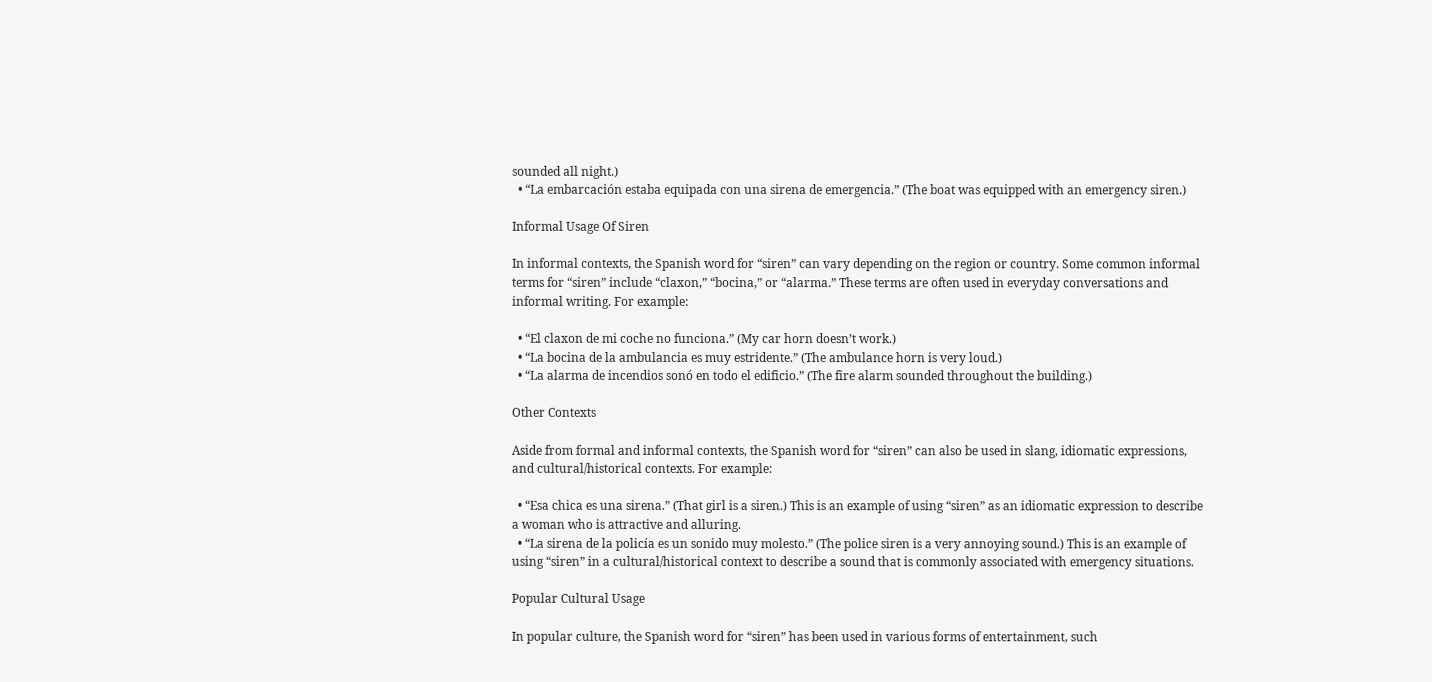sounded all night.)
  • “La embarcación estaba equipada con una sirena de emergencia.” (The boat was equipped with an emergency siren.)

Informal Usage Of Siren

In informal contexts, the Spanish word for “siren” can vary depending on the region or country. Some common informal terms for “siren” include “claxon,” “bocina,” or “alarma.” These terms are often used in everyday conversations and informal writing. For example:

  • “El claxon de mi coche no funciona.” (My car horn doesn’t work.)
  • “La bocina de la ambulancia es muy estridente.” (The ambulance horn is very loud.)
  • “La alarma de incendios sonó en todo el edificio.” (The fire alarm sounded throughout the building.)

Other Contexts

Aside from formal and informal contexts, the Spanish word for “siren” can also be used in slang, idiomatic expressions, and cultural/historical contexts. For example:

  • “Esa chica es una sirena.” (That girl is a siren.) This is an example of using “siren” as an idiomatic expression to describe a woman who is attractive and alluring.
  • “La sirena de la policía es un sonido muy molesto.” (The police siren is a very annoying sound.) This is an example of using “siren” in a cultural/historical context to describe a sound that is commonly associated with emergency situations.

Popular Cultural Usage

In popular culture, the Spanish word for “siren” has been used in various forms of entertainment, such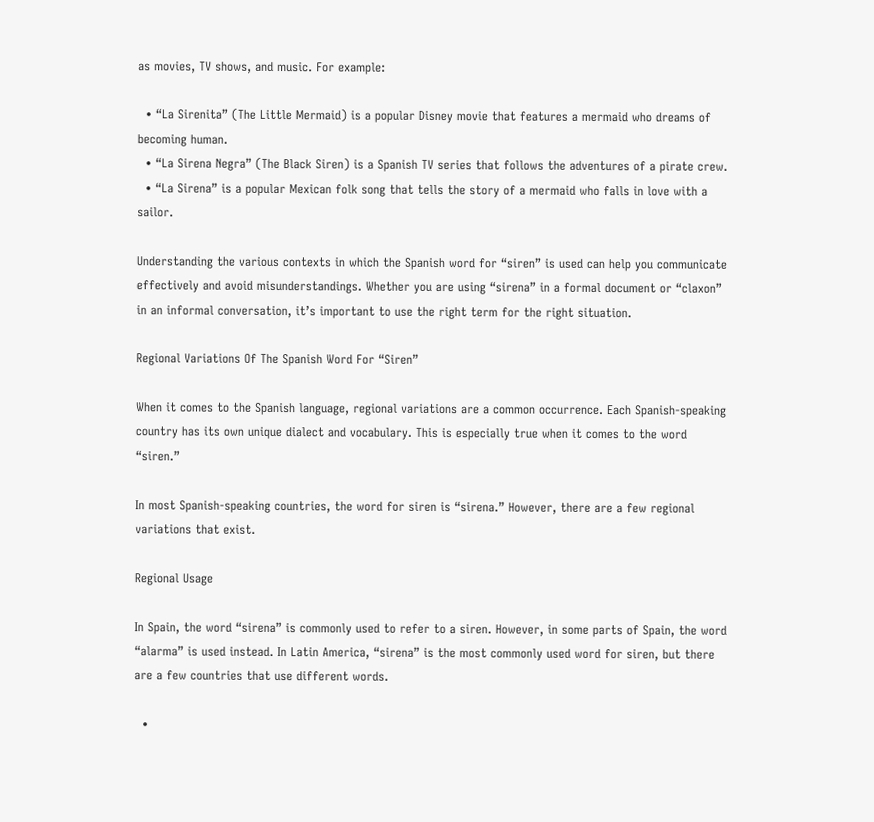as movies, TV shows, and music. For example:

  • “La Sirenita” (The Little Mermaid) is a popular Disney movie that features a mermaid who dreams of becoming human.
  • “La Sirena Negra” (The Black Siren) is a Spanish TV series that follows the adventures of a pirate crew.
  • “La Sirena” is a popular Mexican folk song that tells the story of a mermaid who falls in love with a sailor.

Understanding the various contexts in which the Spanish word for “siren” is used can help you communicate effectively and avoid misunderstandings. Whether you are using “sirena” in a formal document or “claxon” in an informal conversation, it’s important to use the right term for the right situation.

Regional Variations Of The Spanish Word For “Siren”

When it comes to the Spanish language, regional variations are a common occurrence. Each Spanish-speaking country has its own unique dialect and vocabulary. This is especially true when it comes to the word “siren.”

In most Spanish-speaking countries, the word for siren is “sirena.” However, there are a few regional variations that exist.

Regional Usage

In Spain, the word “sirena” is commonly used to refer to a siren. However, in some parts of Spain, the word “alarma” is used instead. In Latin America, “sirena” is the most commonly used word for siren, but there are a few countries that use different words.

  •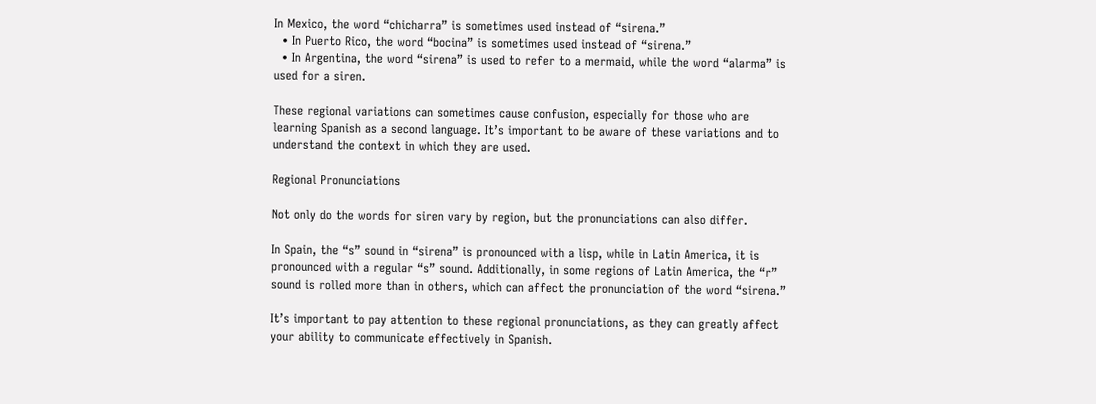In Mexico, the word “chicharra” is sometimes used instead of “sirena.”
  • In Puerto Rico, the word “bocina” is sometimes used instead of “sirena.”
  • In Argentina, the word “sirena” is used to refer to a mermaid, while the word “alarma” is used for a siren.

These regional variations can sometimes cause confusion, especially for those who are learning Spanish as a second language. It’s important to be aware of these variations and to understand the context in which they are used.

Regional Pronunciations

Not only do the words for siren vary by region, but the pronunciations can also differ.

In Spain, the “s” sound in “sirena” is pronounced with a lisp, while in Latin America, it is pronounced with a regular “s” sound. Additionally, in some regions of Latin America, the “r” sound is rolled more than in others, which can affect the pronunciation of the word “sirena.”

It’s important to pay attention to these regional pronunciations, as they can greatly affect your ability to communicate effectively in Spanish.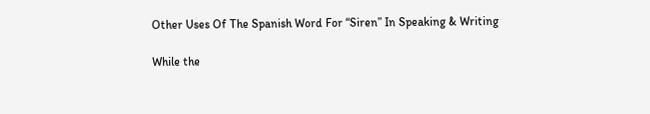Other Uses Of The Spanish Word For “Siren” In Speaking & Writing

While the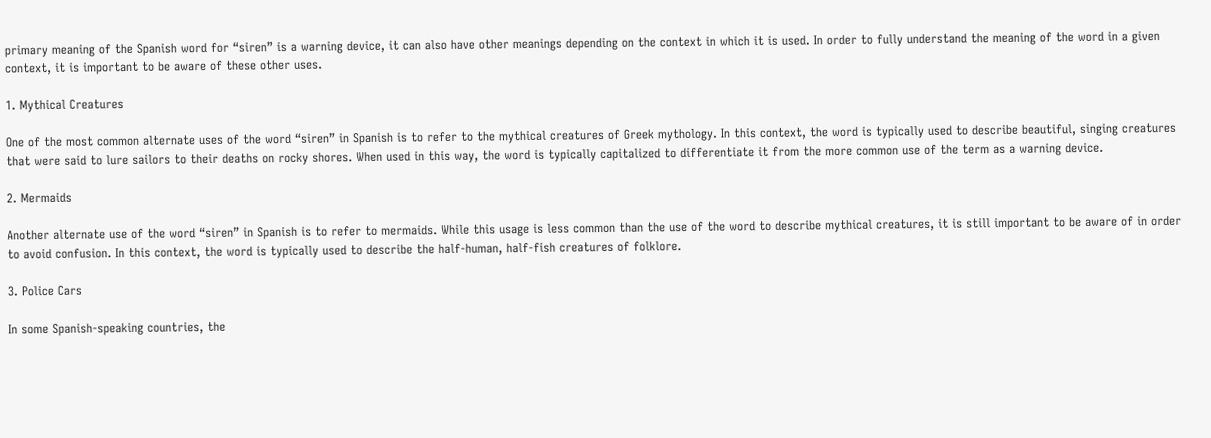primary meaning of the Spanish word for “siren” is a warning device, it can also have other meanings depending on the context in which it is used. In order to fully understand the meaning of the word in a given context, it is important to be aware of these other uses.

1. Mythical Creatures

One of the most common alternate uses of the word “siren” in Spanish is to refer to the mythical creatures of Greek mythology. In this context, the word is typically used to describe beautiful, singing creatures that were said to lure sailors to their deaths on rocky shores. When used in this way, the word is typically capitalized to differentiate it from the more common use of the term as a warning device.

2. Mermaids

Another alternate use of the word “siren” in Spanish is to refer to mermaids. While this usage is less common than the use of the word to describe mythical creatures, it is still important to be aware of in order to avoid confusion. In this context, the word is typically used to describe the half-human, half-fish creatures of folklore.

3. Police Cars

In some Spanish-speaking countries, the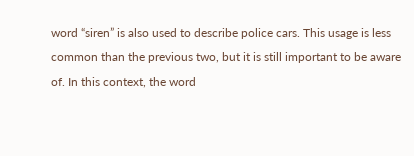word “siren” is also used to describe police cars. This usage is less common than the previous two, but it is still important to be aware of. In this context, the word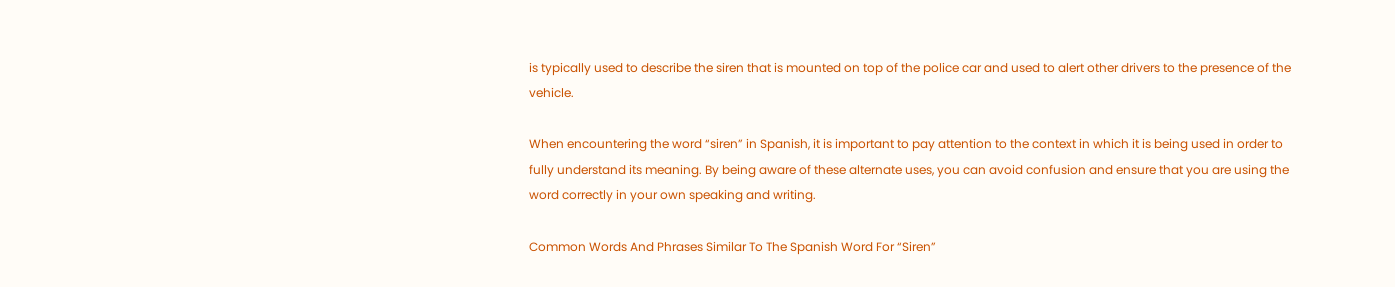is typically used to describe the siren that is mounted on top of the police car and used to alert other drivers to the presence of the vehicle.

When encountering the word “siren” in Spanish, it is important to pay attention to the context in which it is being used in order to fully understand its meaning. By being aware of these alternate uses, you can avoid confusion and ensure that you are using the word correctly in your own speaking and writing.

Common Words And Phrases Similar To The Spanish Word For “Siren”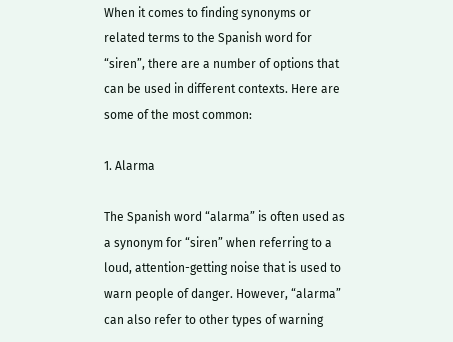When it comes to finding synonyms or related terms to the Spanish word for “siren”, there are a number of options that can be used in different contexts. Here are some of the most common:

1. Alarma

The Spanish word “alarma” is often used as a synonym for “siren” when referring to a loud, attention-getting noise that is used to warn people of danger. However, “alarma” can also refer to other types of warning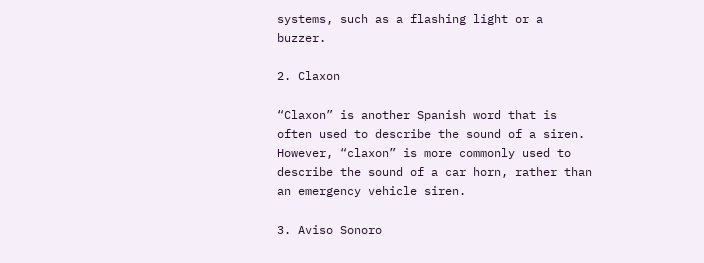systems, such as a flashing light or a buzzer.

2. Claxon

“Claxon” is another Spanish word that is often used to describe the sound of a siren. However, “claxon” is more commonly used to describe the sound of a car horn, rather than an emergency vehicle siren.

3. Aviso Sonoro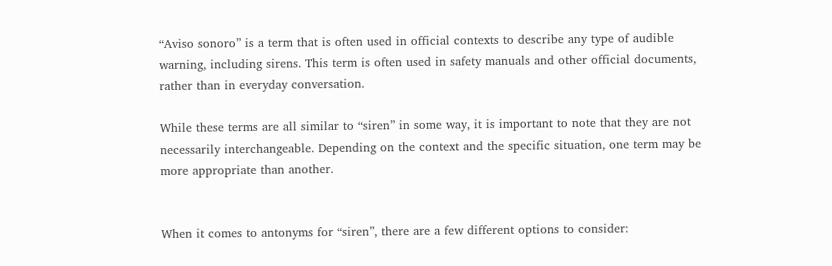“Aviso sonoro” is a term that is often used in official contexts to describe any type of audible warning, including sirens. This term is often used in safety manuals and other official documents, rather than in everyday conversation.

While these terms are all similar to “siren” in some way, it is important to note that they are not necessarily interchangeable. Depending on the context and the specific situation, one term may be more appropriate than another.


When it comes to antonyms for “siren”, there are a few different options to consider: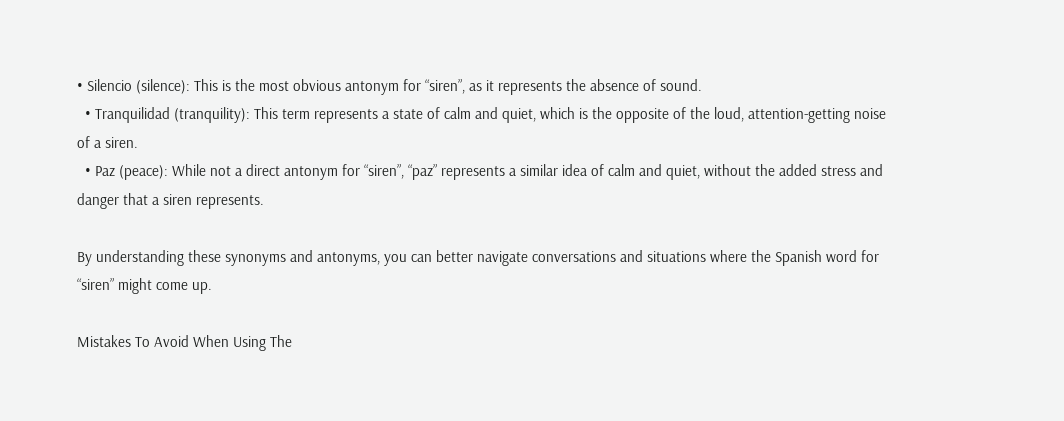• Silencio (silence): This is the most obvious antonym for “siren”, as it represents the absence of sound.
  • Tranquilidad (tranquility): This term represents a state of calm and quiet, which is the opposite of the loud, attention-getting noise of a siren.
  • Paz (peace): While not a direct antonym for “siren”, “paz” represents a similar idea of calm and quiet, without the added stress and danger that a siren represents.

By understanding these synonyms and antonyms, you can better navigate conversations and situations where the Spanish word for “siren” might come up.

Mistakes To Avoid When Using The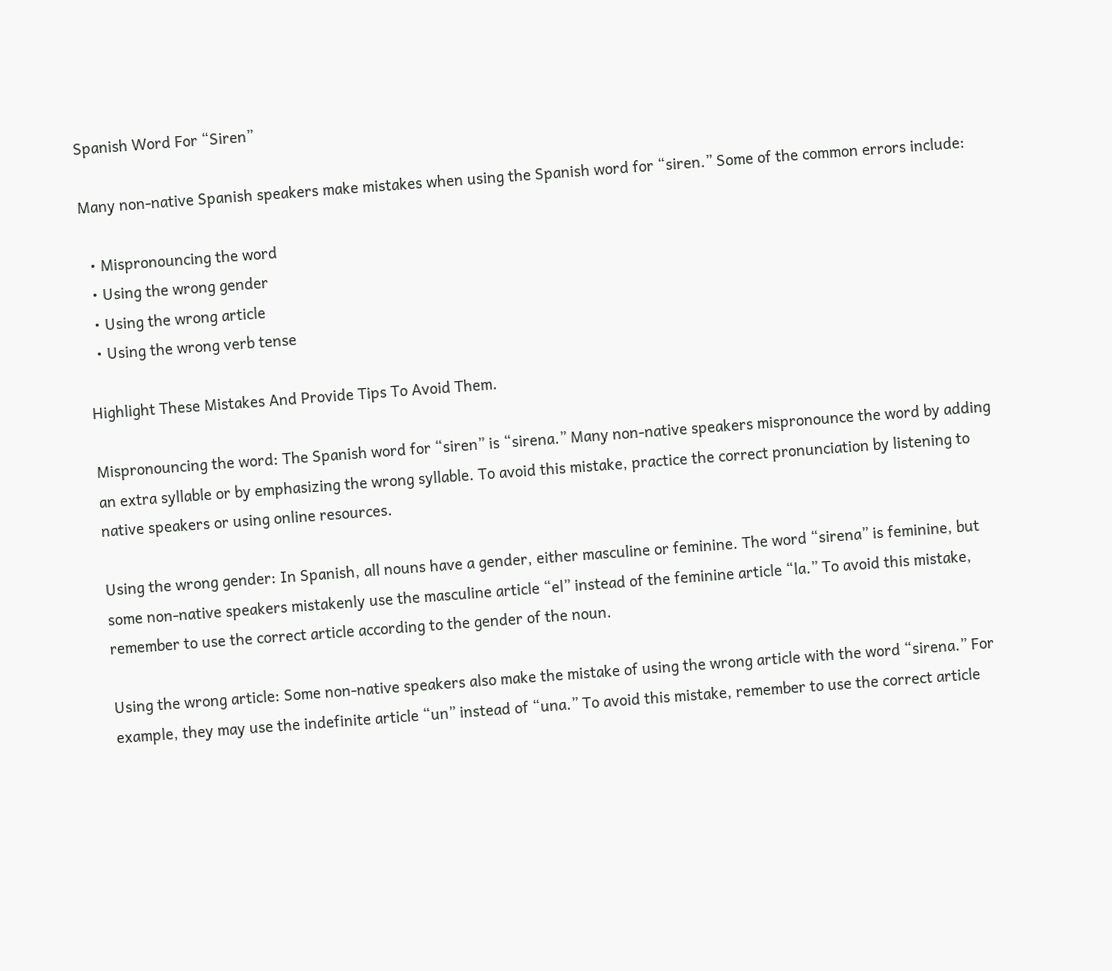Spanish Word For “Siren”

Many non-native Spanish speakers make mistakes when using the Spanish word for “siren.” Some of the common errors include:

  • Mispronouncing the word
  • Using the wrong gender
  • Using the wrong article
  • Using the wrong verb tense

Highlight These Mistakes And Provide Tips To Avoid Them.

Mispronouncing the word: The Spanish word for “siren” is “sirena.” Many non-native speakers mispronounce the word by adding an extra syllable or by emphasizing the wrong syllable. To avoid this mistake, practice the correct pronunciation by listening to native speakers or using online resources.

Using the wrong gender: In Spanish, all nouns have a gender, either masculine or feminine. The word “sirena” is feminine, but some non-native speakers mistakenly use the masculine article “el” instead of the feminine article “la.” To avoid this mistake, remember to use the correct article according to the gender of the noun.

Using the wrong article: Some non-native speakers also make the mistake of using the wrong article with the word “sirena.” For example, they may use the indefinite article “un” instead of “una.” To avoid this mistake, remember to use the correct article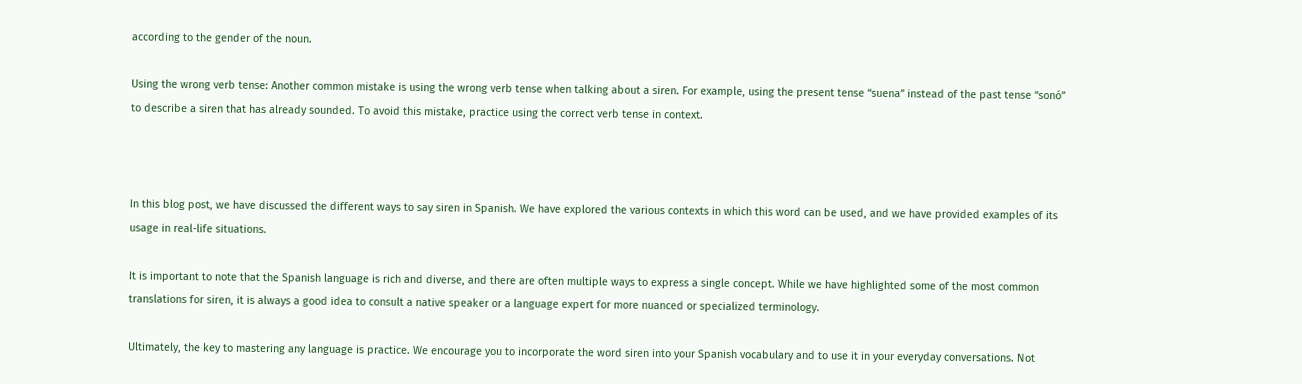according to the gender of the noun.

Using the wrong verb tense: Another common mistake is using the wrong verb tense when talking about a siren. For example, using the present tense “suena” instead of the past tense “sonó” to describe a siren that has already sounded. To avoid this mistake, practice using the correct verb tense in context.



In this blog post, we have discussed the different ways to say siren in Spanish. We have explored the various contexts in which this word can be used, and we have provided examples of its usage in real-life situations.

It is important to note that the Spanish language is rich and diverse, and there are often multiple ways to express a single concept. While we have highlighted some of the most common translations for siren, it is always a good idea to consult a native speaker or a language expert for more nuanced or specialized terminology.

Ultimately, the key to mastering any language is practice. We encourage you to incorporate the word siren into your Spanish vocabulary and to use it in your everyday conversations. Not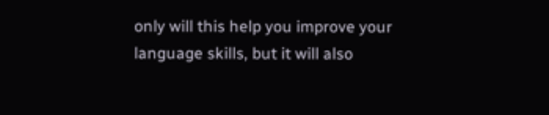only will this help you improve your language skills, but it will also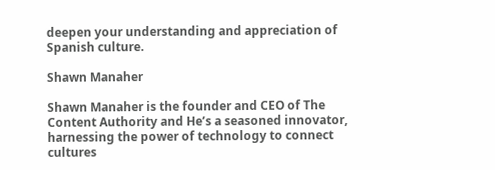deepen your understanding and appreciation of Spanish culture.

Shawn Manaher

Shawn Manaher is the founder and CEO of The Content Authority and He’s a seasoned innovator, harnessing the power of technology to connect cultures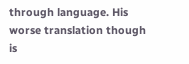through language. His worse translation though is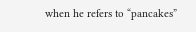when he refers to “pancakes”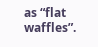as “flat waffles”.